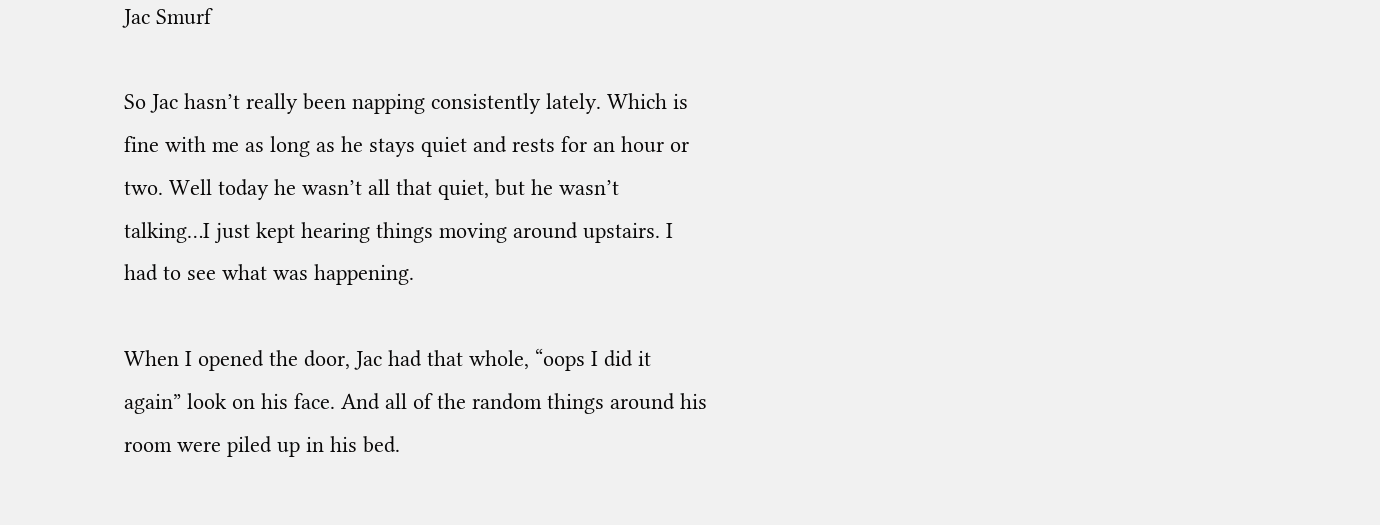Jac Smurf

So Jac hasn’t really been napping consistently lately. Which is fine with me as long as he stays quiet and rests for an hour or two. Well today he wasn’t all that quiet, but he wasn’t talking…I just kept hearing things moving around upstairs. I had to see what was happening.

When I opened the door, Jac had that whole, “oops I did it again” look on his face. And all of the random things around his room were piled up in his bed.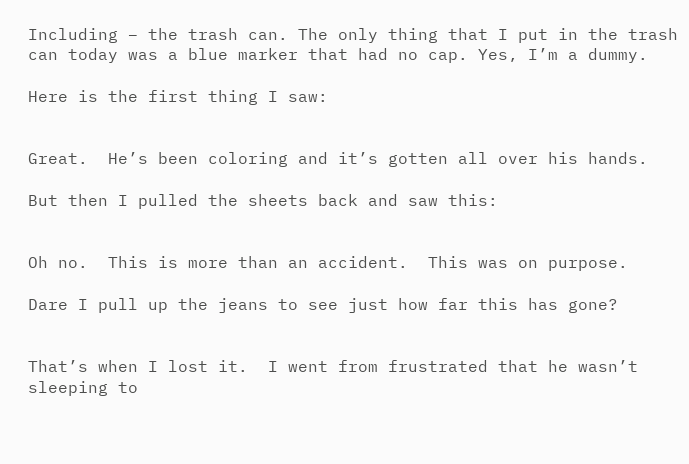Including – the trash can. The only thing that I put in the trash can today was a blue marker that had no cap. Yes, I’m a dummy.

Here is the first thing I saw:


Great.  He’s been coloring and it’s gotten all over his hands.

But then I pulled the sheets back and saw this:


Oh no.  This is more than an accident.  This was on purpose.

Dare I pull up the jeans to see just how far this has gone?


That’s when I lost it.  I went from frustrated that he wasn’t sleeping to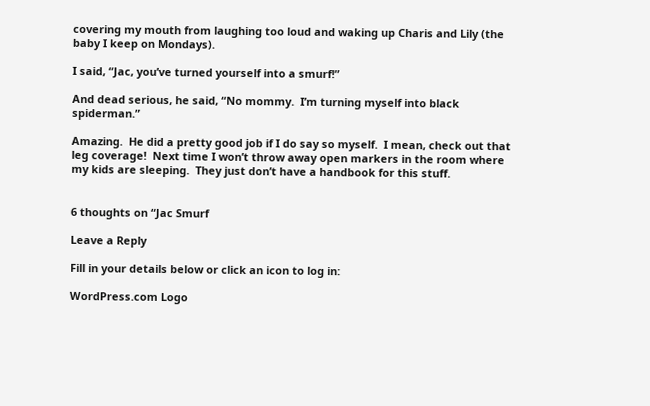covering my mouth from laughing too loud and waking up Charis and Lily (the baby I keep on Mondays).

I said, “Jac, you’ve turned yourself into a smurf!”

And dead serious, he said, “No mommy.  I’m turning myself into black spiderman.”

Amazing.  He did a pretty good job if I do say so myself.  I mean, check out that leg coverage!  Next time I won’t throw away open markers in the room where my kids are sleeping.  They just don’t have a handbook for this stuff.


6 thoughts on “Jac Smurf

Leave a Reply

Fill in your details below or click an icon to log in:

WordPress.com Logo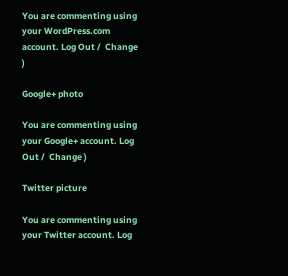You are commenting using your WordPress.com account. Log Out /  Change )

Google+ photo

You are commenting using your Google+ account. Log Out /  Change )

Twitter picture

You are commenting using your Twitter account. Log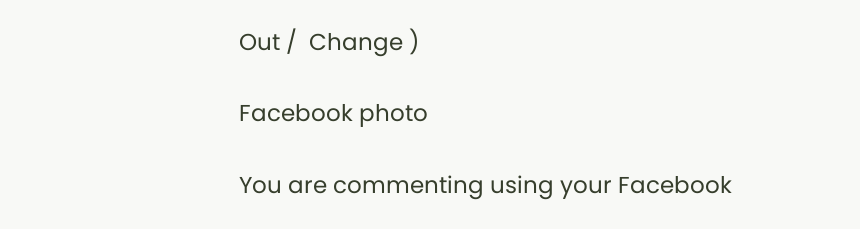Out /  Change )

Facebook photo

You are commenting using your Facebook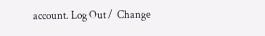account. Log Out /  Change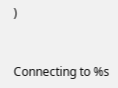)


Connecting to %s